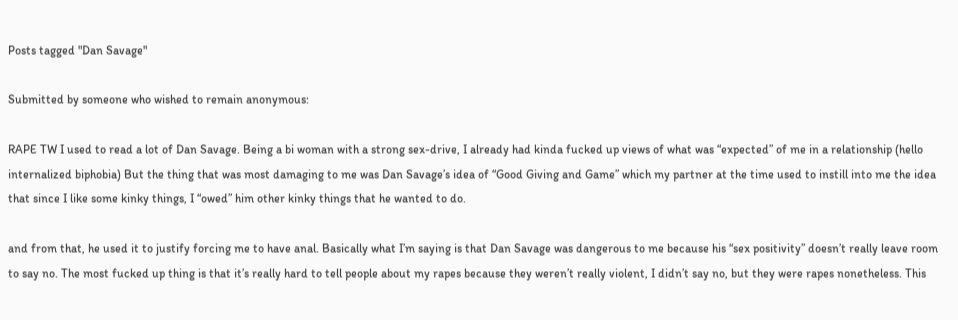Posts tagged "Dan Savage"

Submitted by someone who wished to remain anonymous:

RAPE TW I used to read a lot of Dan Savage. Being a bi woman with a strong sex-drive, I already had kinda fucked up views of what was “expected” of me in a relationship (hello internalized biphobia) But the thing that was most damaging to me was Dan Savage’s idea of “Good Giving and Game” which my partner at the time used to instill into me the idea that since I like some kinky things, I “owed” him other kinky things that he wanted to do.

and from that, he used it to justify forcing me to have anal. Basically what I’m saying is that Dan Savage was dangerous to me because his “sex positivity” doesn’t really leave room to say no. The most fucked up thing is that it’s really hard to tell people about my rapes because they weren’t really violent, I didn’t say no, but they were rapes nonetheless. This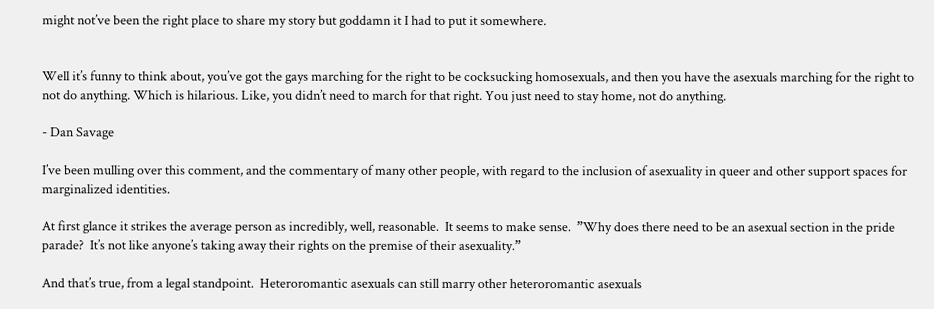might not’ve been the right place to share my story but goddamn it I had to put it somewhere.


Well it’s funny to think about, you’ve got the gays marching for the right to be cocksucking homosexuals, and then you have the asexuals marching for the right to not do anything. Which is hilarious. Like, you didn’t need to march for that right. You just need to stay home, not do anything.

- Dan Savage

I’ve been mulling over this comment, and the commentary of many other people, with regard to the inclusion of asexuality in queer and other support spaces for marginalized identities.

At first glance it strikes the average person as incredibly, well, reasonable.  It seems to make sense.  ”Why does there need to be an asexual section in the pride parade?  It’s not like anyone’s taking away their rights on the premise of their asexuality.”

And that’s true, from a legal standpoint.  Heteroromantic asexuals can still marry other heteroromantic asexuals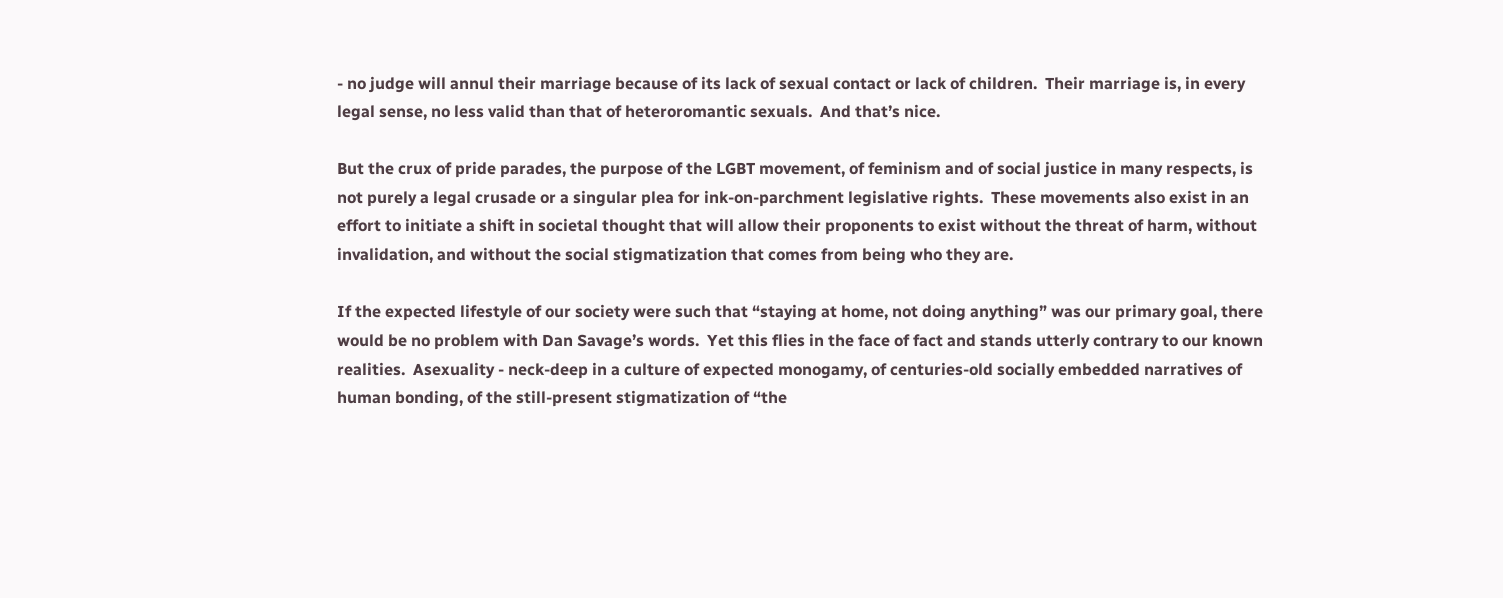- no judge will annul their marriage because of its lack of sexual contact or lack of children.  Their marriage is, in every legal sense, no less valid than that of heteroromantic sexuals.  And that’s nice.

But the crux of pride parades, the purpose of the LGBT movement, of feminism and of social justice in many respects, is not purely a legal crusade or a singular plea for ink-on-parchment legislative rights.  These movements also exist in an effort to initiate a shift in societal thought that will allow their proponents to exist without the threat of harm, without invalidation, and without the social stigmatization that comes from being who they are.

If the expected lifestyle of our society were such that “staying at home, not doing anything” was our primary goal, there would be no problem with Dan Savage’s words.  Yet this flies in the face of fact and stands utterly contrary to our known realities.  Asexuality - neck-deep in a culture of expected monogamy, of centuries-old socially embedded narratives of human bonding, of the still-present stigmatization of “the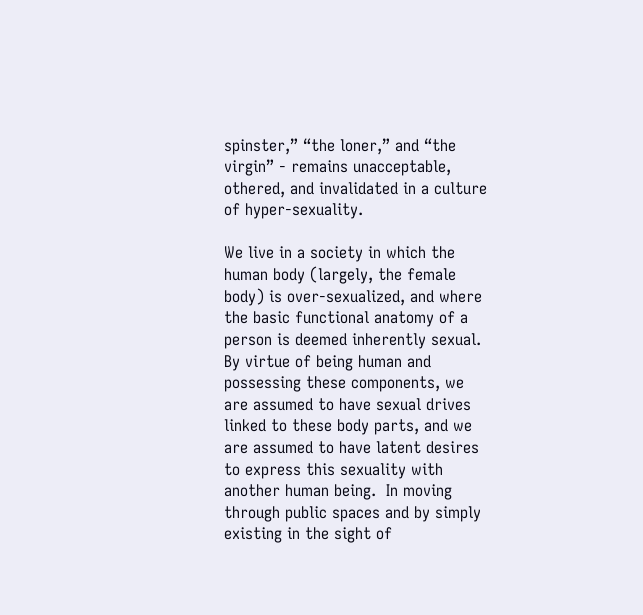spinster,” “the loner,” and “the virgin” - remains unacceptable, othered, and invalidated in a culture of hyper-sexuality.

We live in a society in which the human body (largely, the female body) is over-sexualized, and where the basic functional anatomy of a person is deemed inherently sexual.  By virtue of being human and possessing these components, we are assumed to have sexual drives linked to these body parts, and we are assumed to have latent desires to express this sexuality with another human being.  In moving through public spaces and by simply existing in the sight of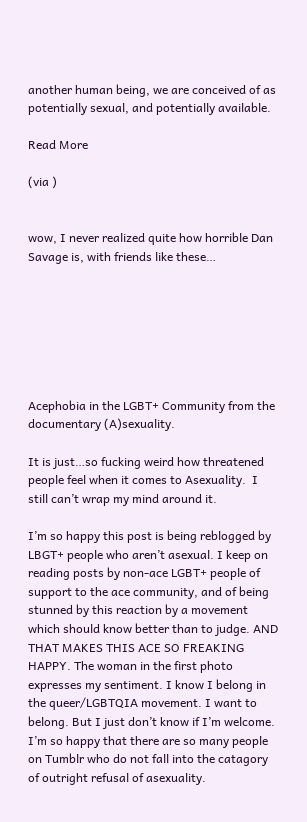another human being, we are conceived of as potentially sexual, and potentially available.

Read More

(via )


wow, I never realized quite how horrible Dan Savage is, with friends like these…







Acephobia in the LGBT+ Community from the documentary (A)sexuality.

It is just…so fucking weird how threatened people feel when it comes to Asexuality.  I still can’t wrap my mind around it.

I’m so happy this post is being reblogged by LBGT+ people who aren’t asexual. I keep on reading posts by non-ace LGBT+ people of support to the ace community, and of being stunned by this reaction by a movement which should know better than to judge. AND THAT MAKES THIS ACE SO FREAKING HAPPY. The woman in the first photo expresses my sentiment. I know I belong in the queer/LGBTQIA movement. I want to belong. But I just don’t know if I’m welcome. I’m so happy that there are so many people on Tumblr who do not fall into the catagory of outright refusal of asexuality.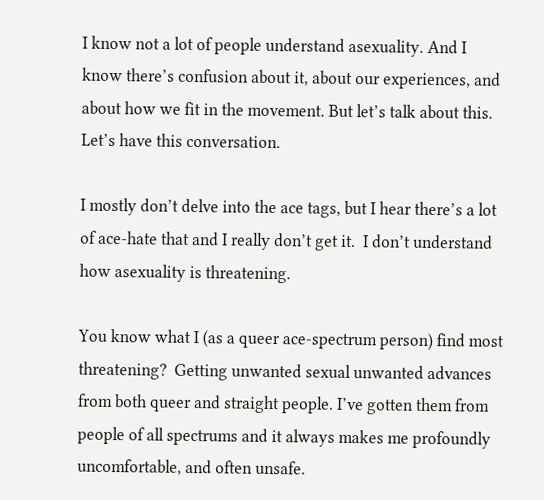I know not a lot of people understand asexuality. And I know there’s confusion about it, about our experiences, and about how we fit in the movement. But let’s talk about this. Let’s have this conversation.

I mostly don’t delve into the ace tags, but I hear there’s a lot of ace-hate that and I really don’t get it.  I don’t understand how asexuality is threatening.

You know what I (as a queer ace-spectrum person) find most threatening?  Getting unwanted sexual unwanted advances from both queer and straight people. I’ve gotten them from people of all spectrums and it always makes me profoundly uncomfortable, and often unsafe.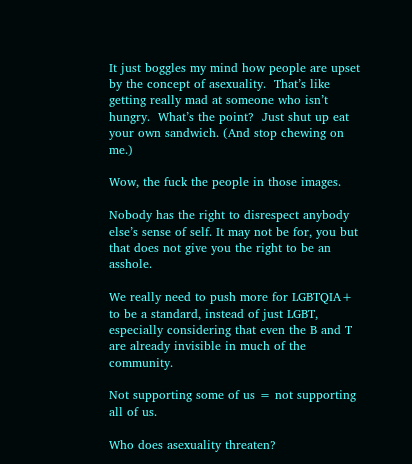It just boggles my mind how people are upset by the concept of asexuality.  That’s like getting really mad at someone who isn’t hungry.  What’s the point?  Just shut up eat your own sandwich. (And stop chewing on me.)

Wow, the fuck the people in those images.

Nobody has the right to disrespect anybody else’s sense of self. It may not be for, you but that does not give you the right to be an asshole.

We really need to push more for LGBTQIA+ to be a standard, instead of just LGBT, especially considering that even the B and T are already invisible in much of the community.

Not supporting some of us = not supporting all of us.

Who does asexuality threaten?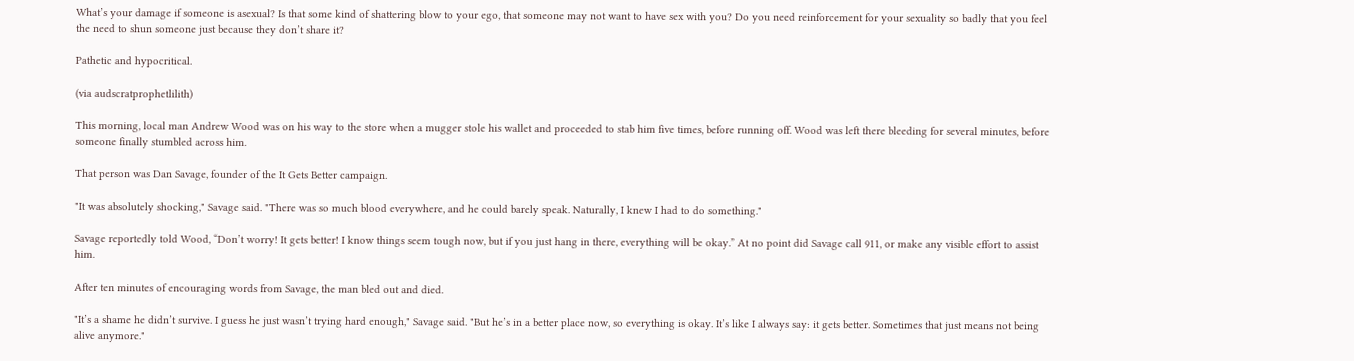What’s your damage if someone is asexual? Is that some kind of shattering blow to your ego, that someone may not want to have sex with you? Do you need reinforcement for your sexuality so badly that you feel the need to shun someone just because they don’t share it?

Pathetic and hypocritical.

(via audscratprophetlilith)

This morning, local man Andrew Wood was on his way to the store when a mugger stole his wallet and proceeded to stab him five times, before running off. Wood was left there bleeding for several minutes, before someone finally stumbled across him.

That person was Dan Savage, founder of the It Gets Better campaign.

"It was absolutely shocking," Savage said. "There was so much blood everywhere, and he could barely speak. Naturally, I knew I had to do something."

Savage reportedly told Wood, “Don’t worry! It gets better! I know things seem tough now, but if you just hang in there, everything will be okay.” At no point did Savage call 911, or make any visible effort to assist him.

After ten minutes of encouraging words from Savage, the man bled out and died.

"It’s a shame he didn’t survive. I guess he just wasn’t trying hard enough," Savage said. "But he’s in a better place now, so everything is okay. It’s like I always say: it gets better. Sometimes that just means not being alive anymore."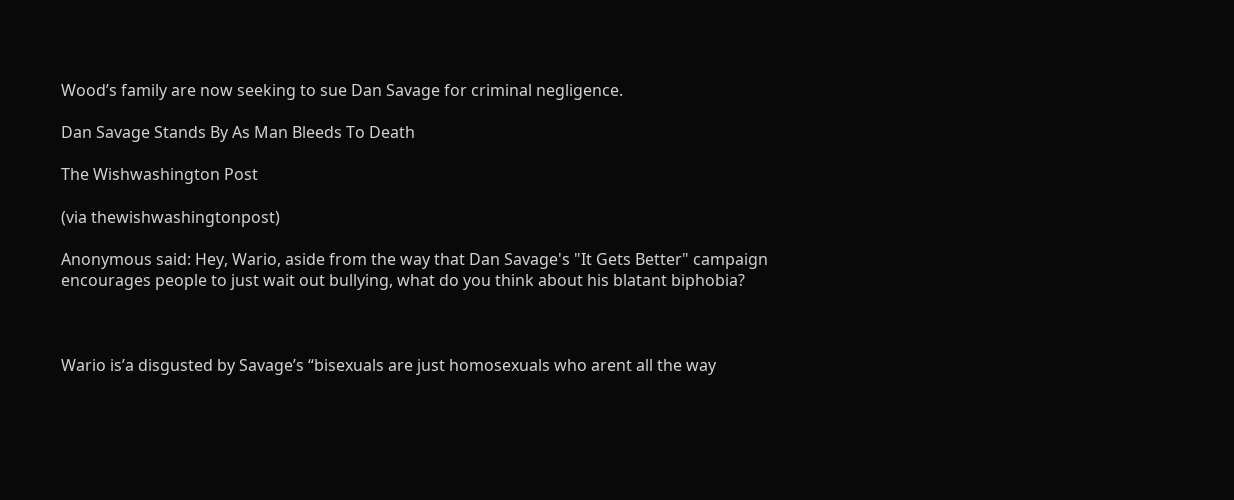Wood’s family are now seeking to sue Dan Savage for criminal negligence.

Dan Savage Stands By As Man Bleeds To Death

The Wishwashington Post

(via thewishwashingtonpost)

Anonymous said: Hey, Wario, aside from the way that Dan Savage's "It Gets Better" campaign encourages people to just wait out bullying, what do you think about his blatant biphobia?



Wario is’a disgusted by Savage’s “bisexuals are just homosexuals who arent all the way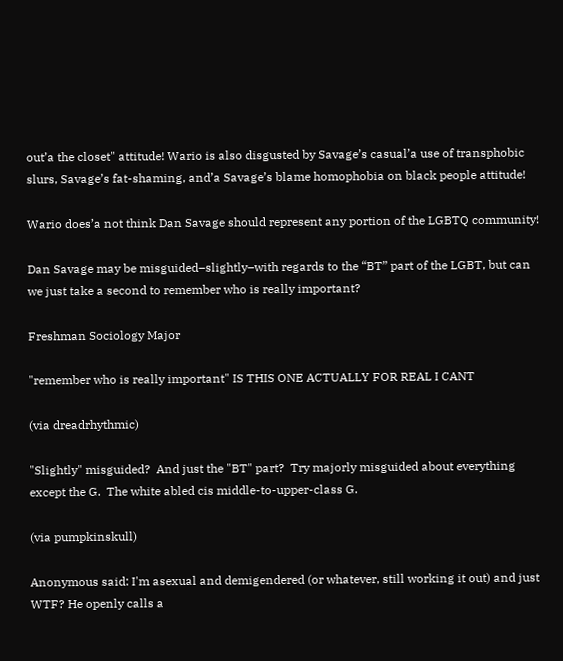out’a the closet" attitude! Wario is also disgusted by Savage’s casual’a use of transphobic slurs, Savage’s fat-shaming, and’a Savage’s blame homophobia on black people attitude!

Wario does’a not think Dan Savage should represent any portion of the LGBTQ community!

Dan Savage may be misguided–slightly–with regards to the “BT” part of the LGBT, but can we just take a second to remember who is really important?

Freshman Sociology Major

"remember who is really important" IS THIS ONE ACTUALLY FOR REAL I CANT

(via dreadrhythmic)

"Slightly" misguided?  And just the "BT" part?  Try majorly misguided about everything except the G.  The white abled cis middle-to-upper-class G.

(via pumpkinskull)

Anonymous said: I'm asexual and demigendered (or whatever, still working it out) and just WTF? He openly calls a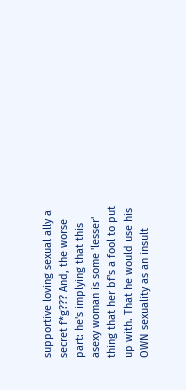supportive loving sexual ally a secret f*g??? And, the worse part: he's implying that this asexy woman is some 'lesser' thing that her bf's a fool to put up with. That he would use his OWN sexuality as an insult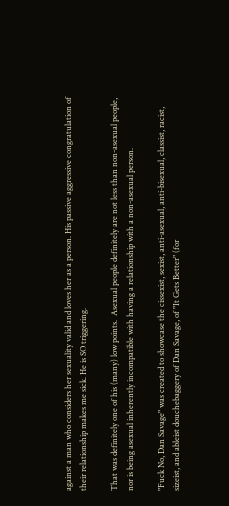against a man who considers her sexuality valid and loves her as a person. His passive aggressive congratulation of their relationship makes me sick. He is SO triggering.

That was definitely one of his (many) low points.  Asexual people definitely are not less than non-asexual people, nor is being asexual inherently incompatible with having a relationship with a non-asexual person.

"Fuck No, Dan Savage" was created to showcase the cissexist, sexist, anti-asexual, anti-bisexual, classist, racist, sizeist, and ableist douchebaggery of Dan Savage, of "It Gets Better" (for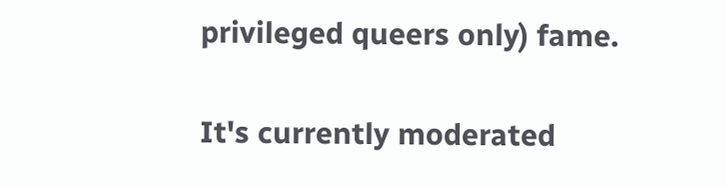privileged queers only) fame.

It's currently moderated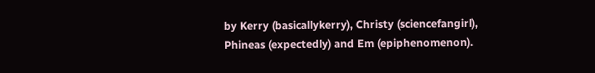by Kerry (basicallykerry), Christy (sciencefangirl), Phineas (expectedly) and Em (epiphenomenon).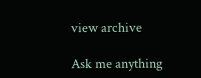view archive

Ask me anything